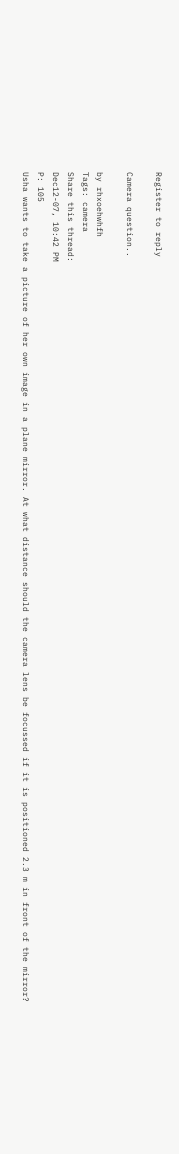Register to reply

Camera question..

by rhxoehwhfh
Tags: camera
Share this thread:
Dec12-07, 10:42 PM
P: 105
Usha wants to take a picture of her own image in a plane mirror. At what distance should the camera lens be focussed if it is positioned 2.3 m in front of the mirror?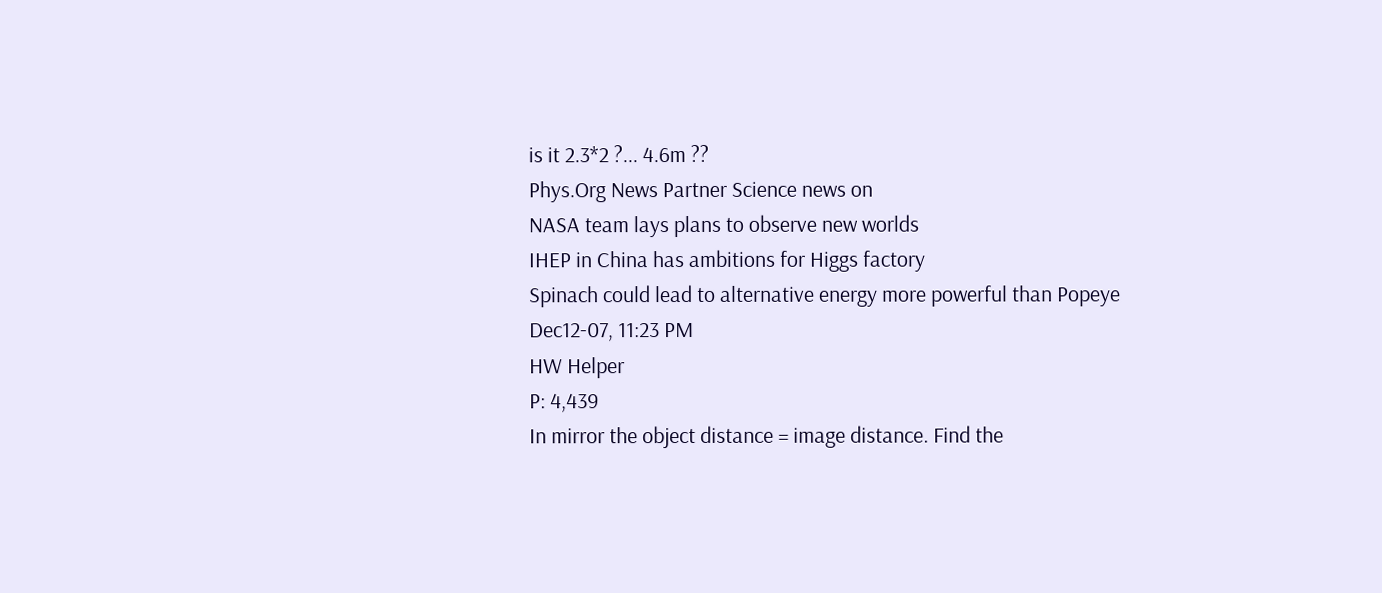is it 2.3*2 ?... 4.6m ??
Phys.Org News Partner Science news on
NASA team lays plans to observe new worlds
IHEP in China has ambitions for Higgs factory
Spinach could lead to alternative energy more powerful than Popeye
Dec12-07, 11:23 PM
HW Helper
P: 4,439
In mirror the object distance = image distance. Find the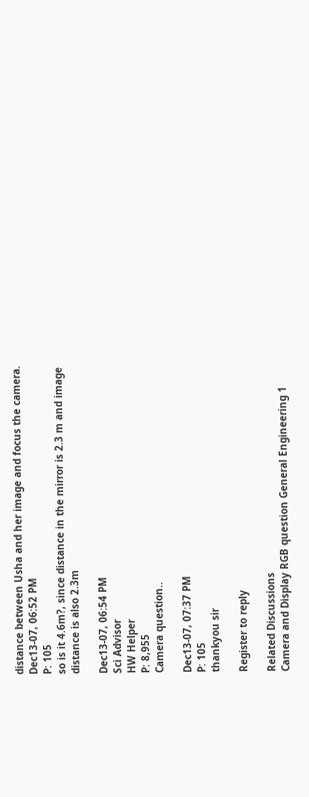distance between Usha and her image and focus the camera.
Dec13-07, 06:52 PM
P: 105
so is it 4.6m?, since distance in the mirror is 2.3 m and image distance is also 2.3m

Dec13-07, 06:54 PM
Sci Advisor
HW Helper
P: 8,955
Camera question..

Dec13-07, 07:37 PM
P: 105
thankyou sir

Register to reply

Related Discussions
Camera and Display RGB question General Engineering 1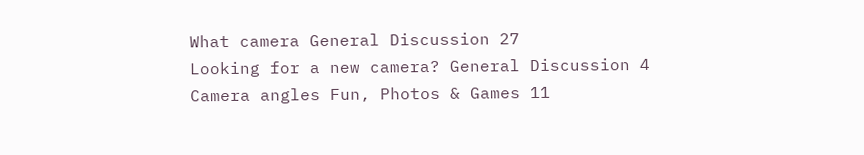What camera General Discussion 27
Looking for a new camera? General Discussion 4
Camera angles Fun, Photos & Games 11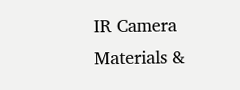IR Camera Materials &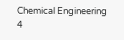Chemical Engineering 4